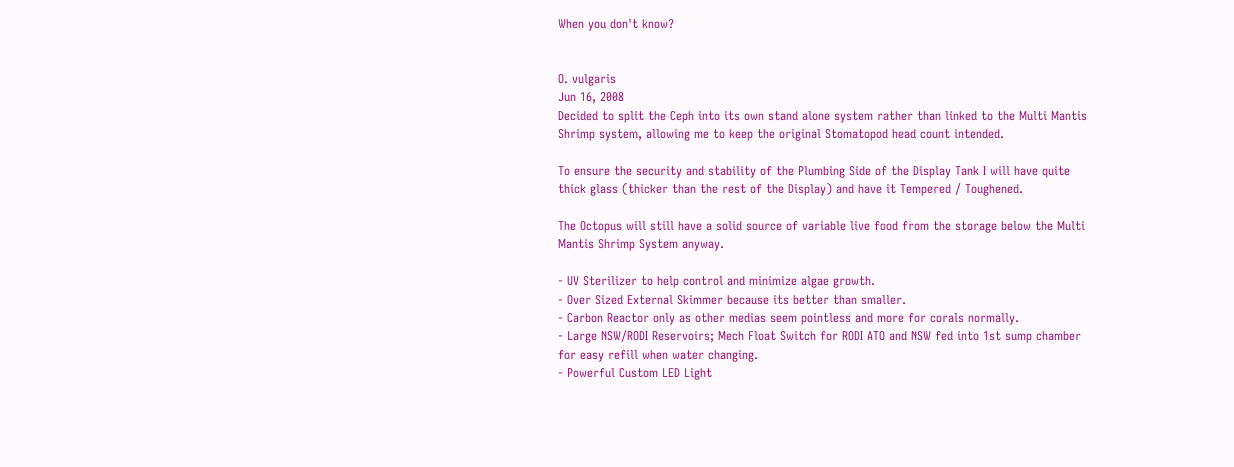When you don't know?


O. vulgaris
Jun 16, 2008
Decided to split the Ceph into its own stand alone system rather than linked to the Multi Mantis Shrimp system, allowing me to keep the original Stomatopod head count intended.

To ensure the security and stability of the Plumbing Side of the Display Tank I will have quite thick glass (thicker than the rest of the Display) and have it Tempered / Toughened.

The Octopus will still have a solid source of variable live food from the storage below the Multi Mantis Shrimp System anyway.

- UV Sterilizer to help control and minimize algae growth.
- Over Sized External Skimmer because its better than smaller.
- Carbon Reactor only as other medias seem pointless and more for corals normally.
- Large NSW/RODI Reservoirs; Mech Float Switch for RODI ATO and NSW fed into 1st sump chamber for easy refill when water changing.
- Powerful Custom LED Light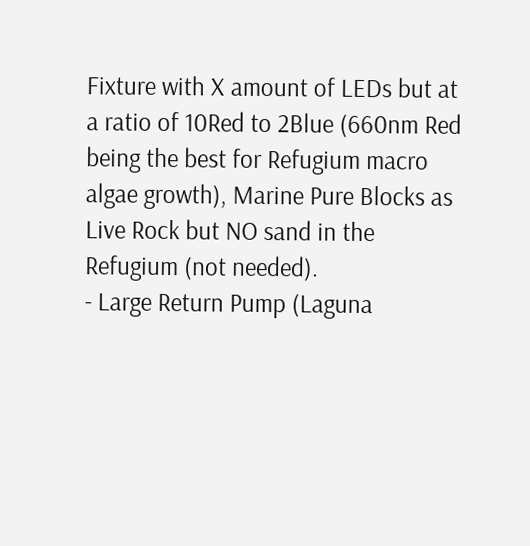Fixture with X amount of LEDs but at a ratio of 10Red to 2Blue (660nm Red being the best for Refugium macro algae growth), Marine Pure Blocks as Live Rock but NO sand in the Refugium (not needed).
- Large Return Pump (Laguna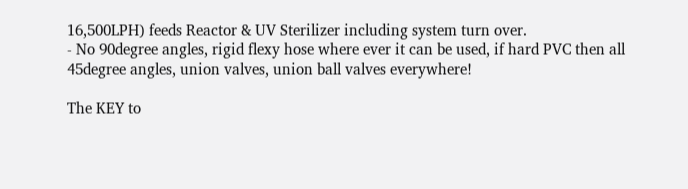16,500LPH) feeds Reactor & UV Sterilizer including system turn over.
- No 90degree angles, rigid flexy hose where ever it can be used, if hard PVC then all 45degree angles, union valves, union ball valves everywhere!

The KEY to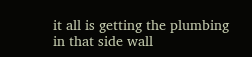it all is getting the plumbing in that side wall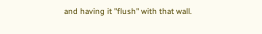and having it "flush" with that wall.